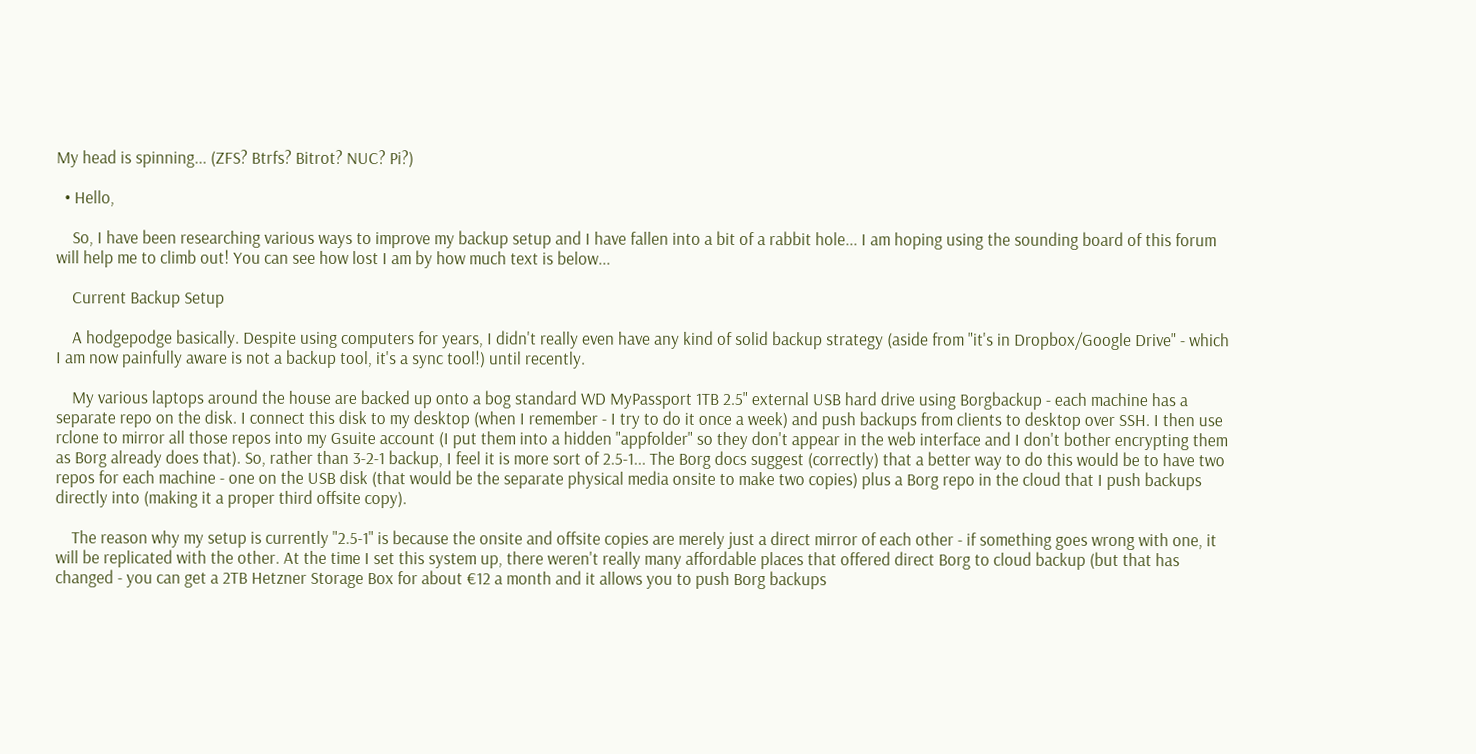My head is spinning... (ZFS? Btrfs? Bitrot? NUC? Pi?)

  • Hello,

    So, I have been researching various ways to improve my backup setup and I have fallen into a bit of a rabbit hole... I am hoping using the sounding board of this forum will help me to climb out! You can see how lost I am by how much text is below...

    Current Backup Setup

    A hodgepodge basically. Despite using computers for years, I didn't really even have any kind of solid backup strategy (aside from "it's in Dropbox/Google Drive" - which I am now painfully aware is not a backup tool, it's a sync tool!) until recently.

    My various laptops around the house are backed up onto a bog standard WD MyPassport 1TB 2.5" external USB hard drive using Borgbackup - each machine has a separate repo on the disk. I connect this disk to my desktop (when I remember - I try to do it once a week) and push backups from clients to desktop over SSH. I then use rclone to mirror all those repos into my Gsuite account (I put them into a hidden "appfolder" so they don't appear in the web interface and I don't bother encrypting them as Borg already does that). So, rather than 3-2-1 backup, I feel it is more sort of 2.5-1... The Borg docs suggest (correctly) that a better way to do this would be to have two repos for each machine - one on the USB disk (that would be the separate physical media onsite to make two copies) plus a Borg repo in the cloud that I push backups directly into (making it a proper third offsite copy).

    The reason why my setup is currently "2.5-1" is because the onsite and offsite copies are merely just a direct mirror of each other - if something goes wrong with one, it will be replicated with the other. At the time I set this system up, there weren't really many affordable places that offered direct Borg to cloud backup (but that has changed - you can get a 2TB Hetzner Storage Box for about €12 a month and it allows you to push Borg backups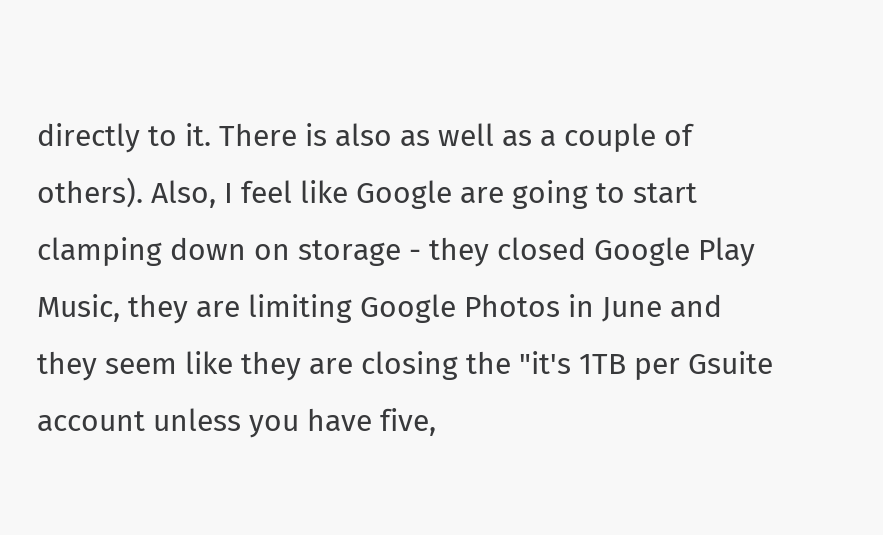directly to it. There is also as well as a couple of others). Also, I feel like Google are going to start clamping down on storage - they closed Google Play Music, they are limiting Google Photos in June and they seem like they are closing the "it's 1TB per Gsuite account unless you have five,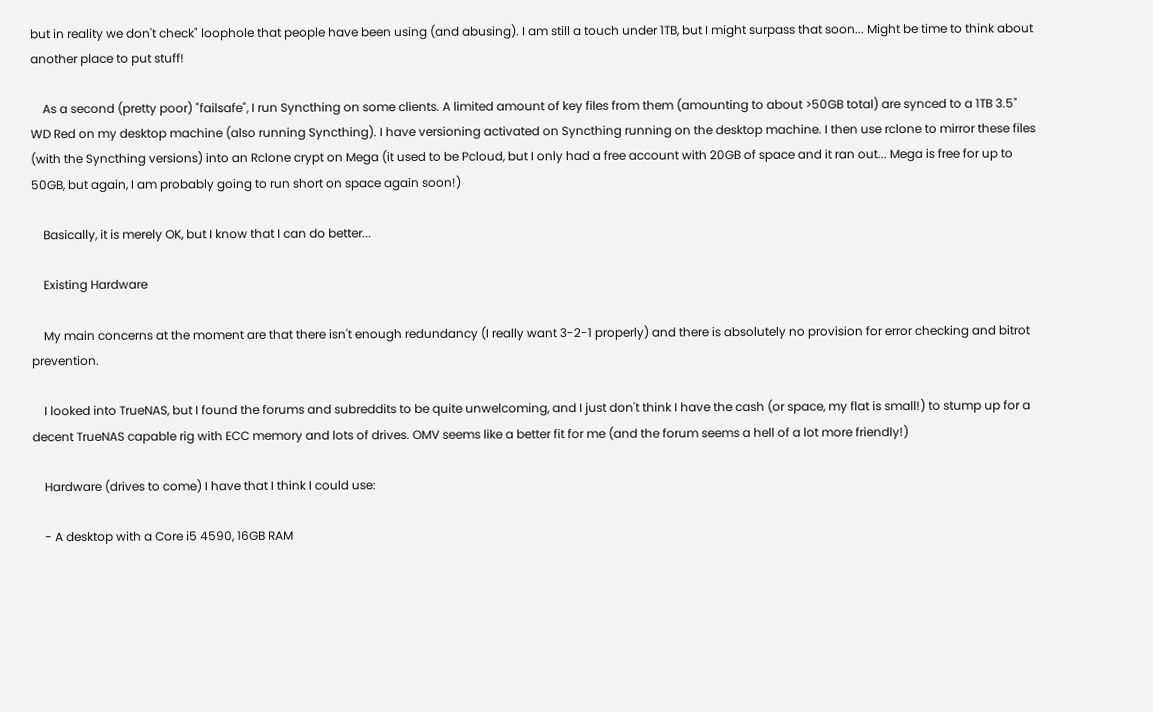but in reality we don't check" loophole that people have been using (and abusing). I am still a touch under 1TB, but I might surpass that soon... Might be time to think about another place to put stuff!

    As a second (pretty poor) "failsafe", I run Syncthing on some clients. A limited amount of key files from them (amounting to about >50GB total) are synced to a 1TB 3.5" WD Red on my desktop machine (also running Syncthing). I have versioning activated on Syncthing running on the desktop machine. I then use rclone to mirror these files (with the Syncthing versions) into an Rclone crypt on Mega (it used to be Pcloud, but I only had a free account with 20GB of space and it ran out... Mega is free for up to 50GB, but again, I am probably going to run short on space again soon!)

    Basically, it is merely OK, but I know that I can do better...

    Existing Hardware

    My main concerns at the moment are that there isn't enough redundancy (I really want 3-2-1 properly) and there is absolutely no provision for error checking and bitrot prevention.

    I looked into TrueNAS, but I found the forums and subreddits to be quite unwelcoming, and I just don't think I have the cash (or space, my flat is small!) to stump up for a decent TrueNAS capable rig with ECC memory and lots of drives. OMV seems like a better fit for me (and the forum seems a hell of a lot more friendly!)

    Hardware (drives to come) I have that I think I could use:

    - A desktop with a Core i5 4590, 16GB RAM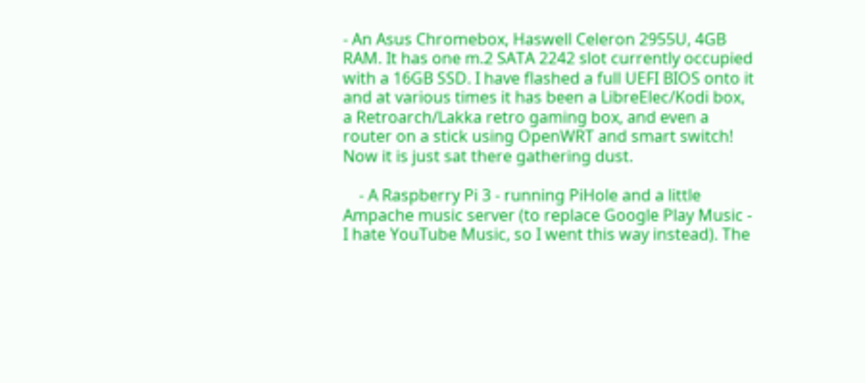- An Asus Chromebox, Haswell Celeron 2955U, 4GB RAM. It has one m.2 SATA 2242 slot currently occupied with a 16GB SSD. I have flashed a full UEFI BIOS onto it and at various times it has been a LibreElec/Kodi box, a Retroarch/Lakka retro gaming box, and even a router on a stick using OpenWRT and smart switch! Now it is just sat there gathering dust.

    - A Raspberry Pi 3 - running PiHole and a little Ampache music server (to replace Google Play Music - I hate YouTube Music, so I went this way instead). The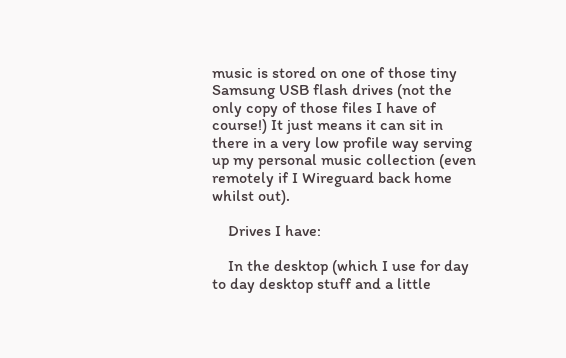music is stored on one of those tiny Samsung USB flash drives (not the only copy of those files I have of course!) It just means it can sit in there in a very low profile way serving up my personal music collection (even remotely if I Wireguard back home whilst out).

    Drives I have:

    In the desktop (which I use for day to day desktop stuff and a little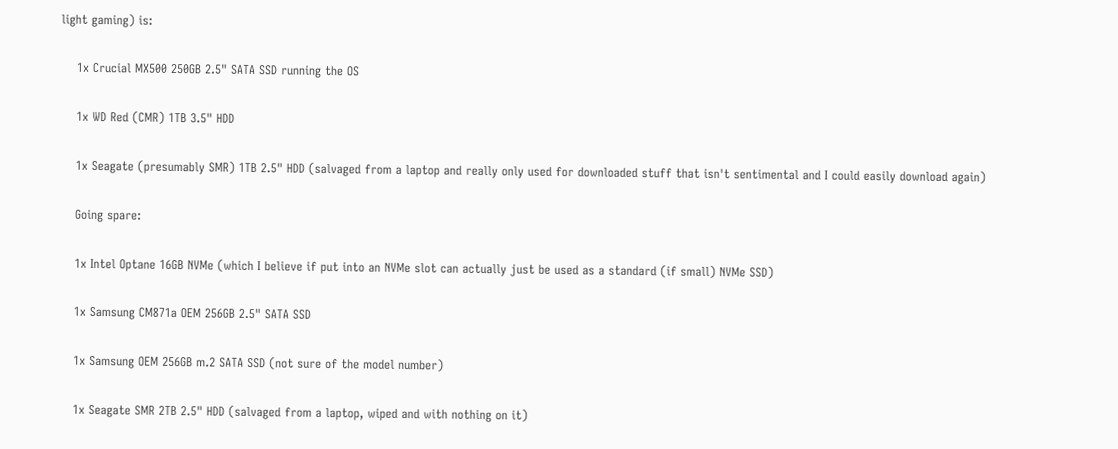light gaming) is:

    1x Crucial MX500 250GB 2.5" SATA SSD running the OS

    1x WD Red (CMR) 1TB 3.5" HDD

    1x Seagate (presumably SMR) 1TB 2.5" HDD (salvaged from a laptop and really only used for downloaded stuff that isn't sentimental and I could easily download again)

    Going spare:

    1x Intel Optane 16GB NVMe (which I believe if put into an NVMe slot can actually just be used as a standard (if small) NVMe SSD)

    1x Samsung CM871a OEM 256GB 2.5" SATA SSD

    1x Samsung OEM 256GB m.2 SATA SSD (not sure of the model number)

    1x Seagate SMR 2TB 2.5" HDD (salvaged from a laptop, wiped and with nothing on it)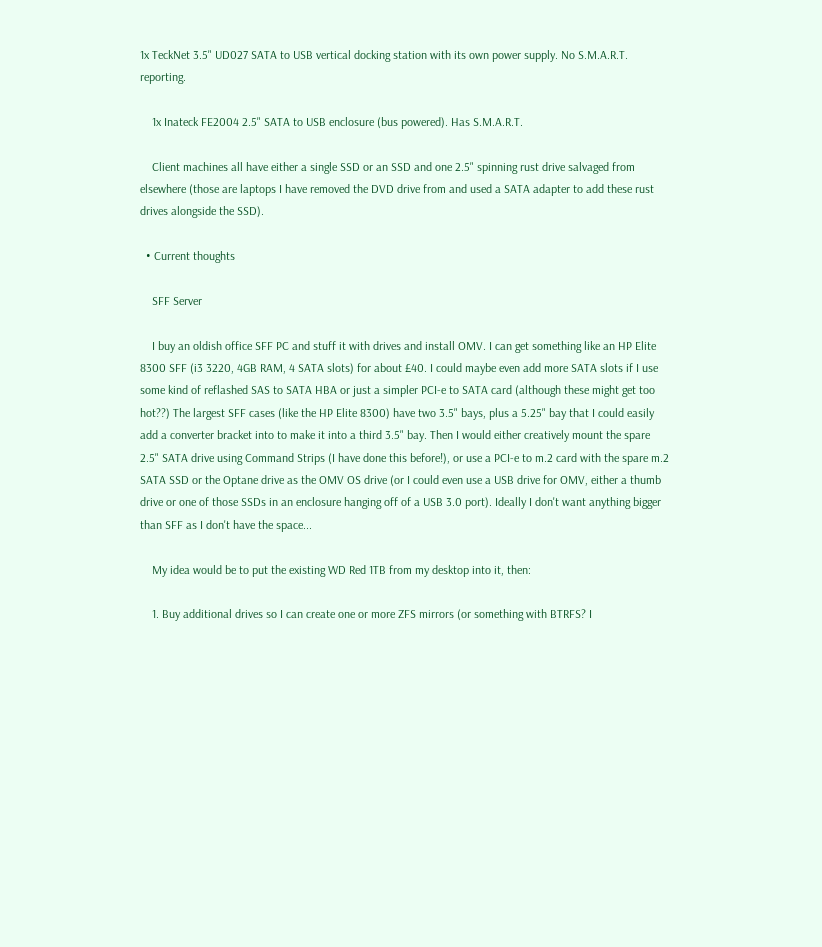1x TeckNet 3.5" UD027 SATA to USB vertical docking station with its own power supply. No S.M.A.R.T. reporting.

    1x Inateck FE2004 2.5" SATA to USB enclosure (bus powered). Has S.M.A.R.T.

    Client machines all have either a single SSD or an SSD and one 2.5" spinning rust drive salvaged from elsewhere (those are laptops I have removed the DVD drive from and used a SATA adapter to add these rust drives alongside the SSD).

  • Current thoughts

    SFF Server

    I buy an oldish office SFF PC and stuff it with drives and install OMV. I can get something like an HP Elite 8300 SFF (i3 3220, 4GB RAM, 4 SATA slots) for about £40. I could maybe even add more SATA slots if I use some kind of reflashed SAS to SATA HBA or just a simpler PCI-e to SATA card (although these might get too hot??) The largest SFF cases (like the HP Elite 8300) have two 3.5" bays, plus a 5.25" bay that I could easily add a converter bracket into to make it into a third 3.5" bay. Then I would either creatively mount the spare 2.5" SATA drive using Command Strips (I have done this before!), or use a PCI-e to m.2 card with the spare m.2 SATA SSD or the Optane drive as the OMV OS drive (or I could even use a USB drive for OMV, either a thumb drive or one of those SSDs in an enclosure hanging off of a USB 3.0 port). Ideally I don't want anything bigger than SFF as I don't have the space...

    My idea would be to put the existing WD Red 1TB from my desktop into it, then:

    1. Buy additional drives so I can create one or more ZFS mirrors (or something with BTRFS? I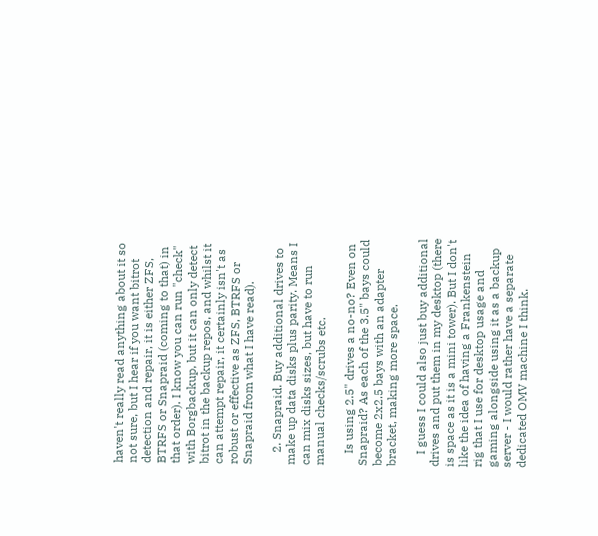haven't really read anything about it so not sure, but I hear if you want bitrot detection and repair, it is either ZFS, BTRFS or Snapraid (coming to that) in that order). I know you can run "check" with Borgbackup, but it can only detect bitrot in the backup repos, and whilst it can attempt repair, it certainly isn't as robust or effective as ZFS, BTRFS or Snapraid from what I have read).

    2. Snapraid. Buy additional drives to make up data disks plus parity. Means I can mix disks sizes, but have to run manual checks/scrubs etc.

    Is using 2.5" drives a no-no? Even on Snapraid? As each of the 3.5" bays could become 2x2.5 bays with an adapter bracket, making more space.

    I guess I could also just buy additional drives and put them in my desktop (there is space as it is a mini tower). But I don't like the idea of having a Frankenstein rig that I use for desktop usage and gaming alongside using it as a backup server - I would rather have a separate dedicated OMV machine I think.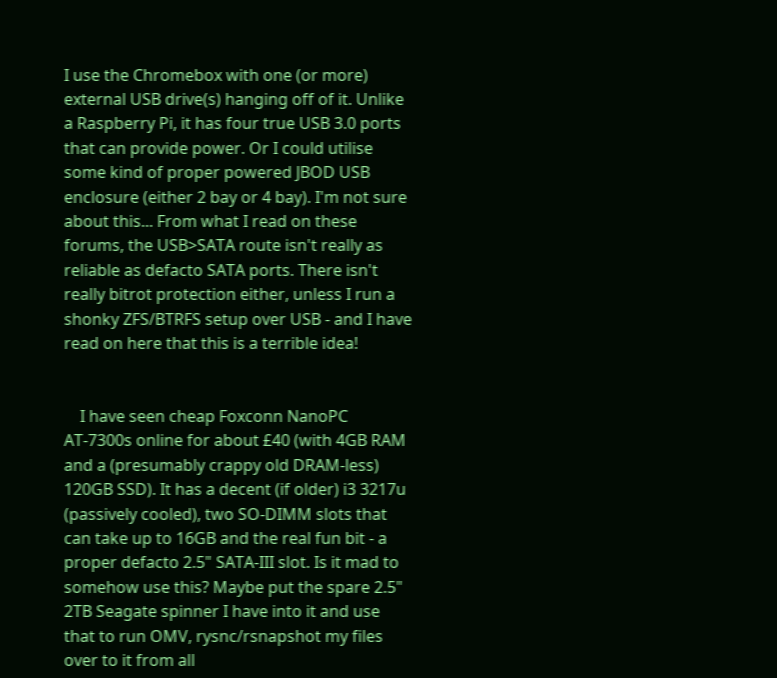I use the Chromebox with one (or more) external USB drive(s) hanging off of it. Unlike a Raspberry Pi, it has four true USB 3.0 ports that can provide power. Or I could utilise some kind of proper powered JBOD USB enclosure (either 2 bay or 4 bay). I'm not sure about this... From what I read on these forums, the USB>SATA route isn't really as reliable as defacto SATA ports. There isn't really bitrot protection either, unless I run a shonky ZFS/BTRFS setup over USB - and I have read on here that this is a terrible idea!


    I have seen cheap Foxconn NanoPC AT-7300s online for about £40 (with 4GB RAM and a (presumably crappy old DRAM-less) 120GB SSD). It has a decent (if older) i3 3217u (passively cooled), two SO-DIMM slots that can take up to 16GB and the real fun bit - a proper defacto 2.5" SATA-III slot. Is it mad to somehow use this? Maybe put the spare 2.5" 2TB Seagate spinner I have into it and use that to run OMV, rysnc/rsnapshot my files over to it from all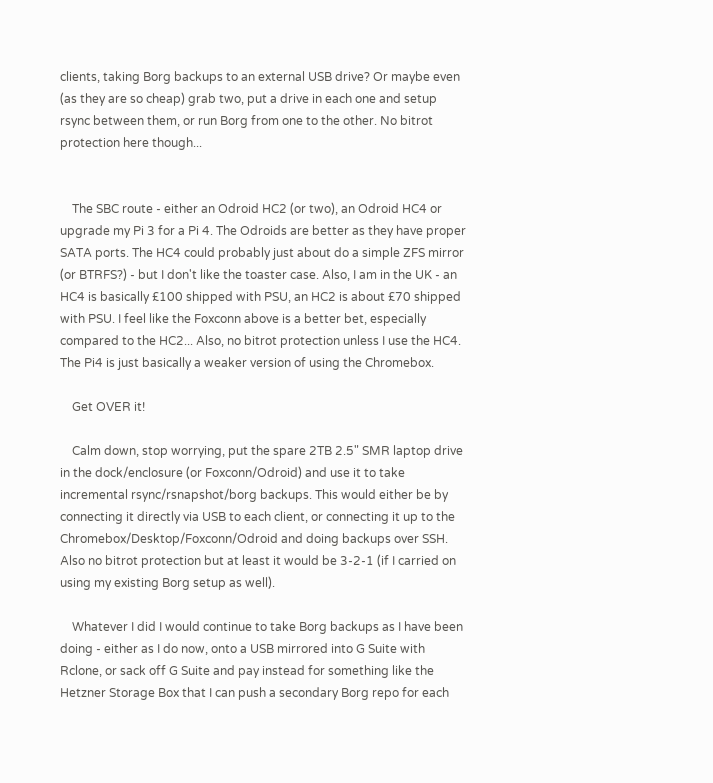clients, taking Borg backups to an external USB drive? Or maybe even (as they are so cheap) grab two, put a drive in each one and setup rsync between them, or run Borg from one to the other. No bitrot protection here though...


    The SBC route - either an Odroid HC2 (or two), an Odroid HC4 or upgrade my Pi 3 for a Pi 4. The Odroids are better as they have proper SATA ports. The HC4 could probably just about do a simple ZFS mirror (or BTRFS?) - but I don't like the toaster case. Also, I am in the UK - an HC4 is basically £100 shipped with PSU, an HC2 is about £70 shipped with PSU. I feel like the Foxconn above is a better bet, especially compared to the HC2... Also, no bitrot protection unless I use the HC4. The Pi4 is just basically a weaker version of using the Chromebox.

    Get OVER it!

    Calm down, stop worrying, put the spare 2TB 2.5" SMR laptop drive in the dock/enclosure (or Foxconn/Odroid) and use it to take incremental rsync/rsnapshot/borg backups. This would either be by connecting it directly via USB to each client, or connecting it up to the Chromebox/Desktop/Foxconn/Odroid and doing backups over SSH. Also no bitrot protection but at least it would be 3-2-1 (if I carried on using my existing Borg setup as well).

    Whatever I did I would continue to take Borg backups as I have been doing - either as I do now, onto a USB mirrored into G Suite with Rclone, or sack off G Suite and pay instead for something like the Hetzner Storage Box that I can push a secondary Borg repo for each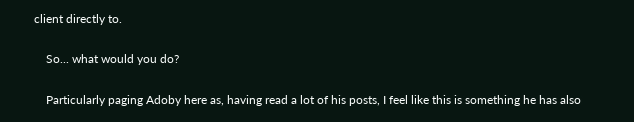client directly to.

    So... what would you do?

    Particularly paging Adoby here as, having read a lot of his posts, I feel like this is something he has also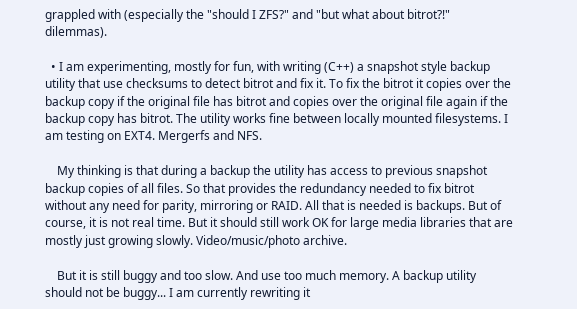grappled with (especially the "should I ZFS?" and "but what about bitrot?!" dilemmas).

  • I am experimenting, mostly for fun, with writing (C++) a snapshot style backup utility that use checksums to detect bitrot and fix it. To fix the bitrot it copies over the backup copy if the original file has bitrot and copies over the original file again if the backup copy has bitrot. The utility works fine between locally mounted filesystems. I am testing on EXT4. Mergerfs and NFS.

    My thinking is that during a backup the utility has access to previous snapshot backup copies of all files. So that provides the redundancy needed to fix bitrot without any need for parity, mirroring or RAID. All that is needed is backups. But of course, it is not real time. But it should still work OK for large media libraries that are mostly just growing slowly. Video/music/photo archive.

    But it is still buggy and too slow. And use too much memory. A backup utility should not be buggy... I am currently rewriting it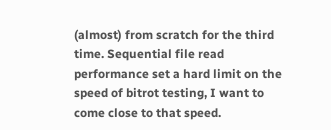(almost) from scratch for the third time. Sequential file read performance set a hard limit on the speed of bitrot testing, I want to come close to that speed.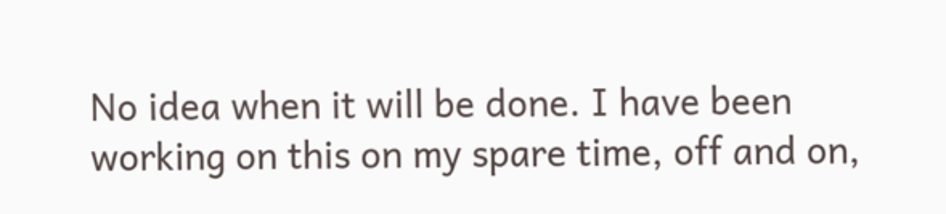No idea when it will be done. I have been working on this on my spare time, off and on,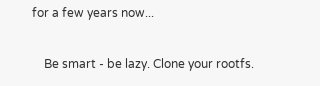for a few years now...

    Be smart - be lazy. Clone your rootfs.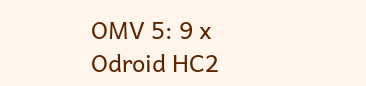OMV 5: 9 x Odroid HC2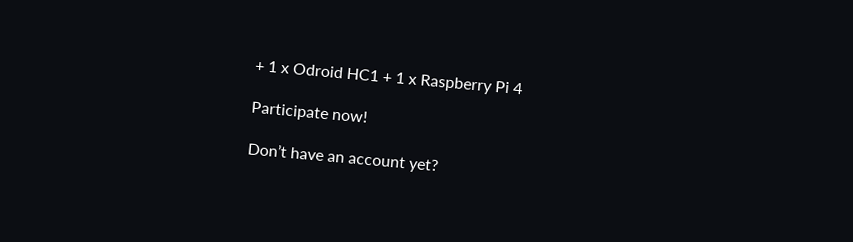+ 1 x Odroid HC1 + 1 x Raspberry Pi 4

Participate now!

Don’t have an account yet?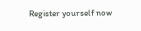Register yourself now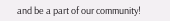and be a part of our community!